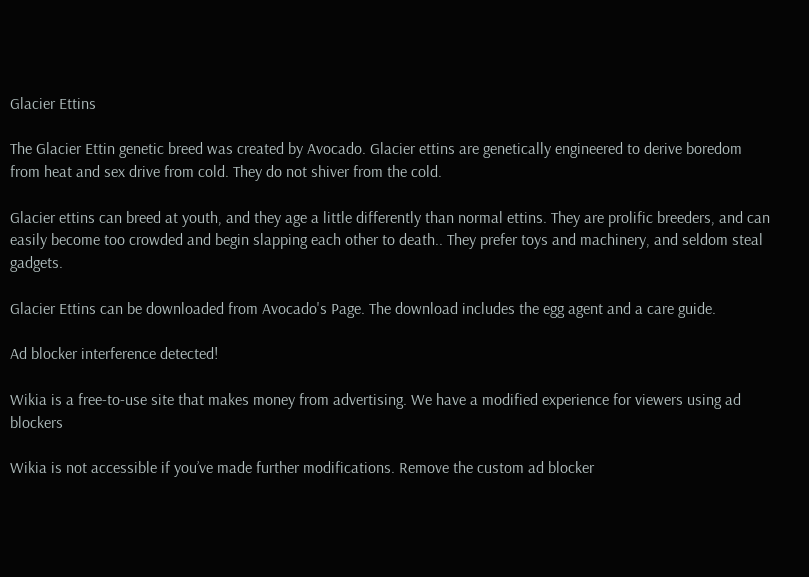Glacier Ettins

The Glacier Ettin genetic breed was created by Avocado. Glacier ettins are genetically engineered to derive boredom from heat and sex drive from cold. They do not shiver from the cold.

Glacier ettins can breed at youth, and they age a little differently than normal ettins. They are prolific breeders, and can easily become too crowded and begin slapping each other to death.. They prefer toys and machinery, and seldom steal gadgets.

Glacier Ettins can be downloaded from Avocado's Page. The download includes the egg agent and a care guide.

Ad blocker interference detected!

Wikia is a free-to-use site that makes money from advertising. We have a modified experience for viewers using ad blockers

Wikia is not accessible if you’ve made further modifications. Remove the custom ad blocker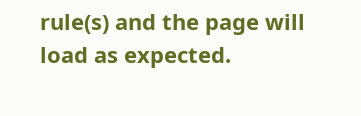rule(s) and the page will load as expected.